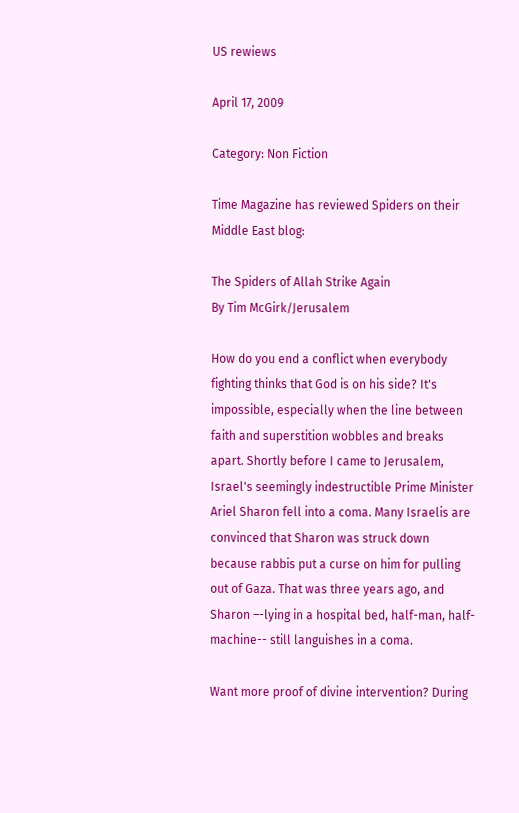US rewiews

April 17, 2009

Category: Non Fiction

Time Magazine has reviewed Spiders on their Middle East blog:

The Spiders of Allah Strike Again
By Tim McGirk/Jerusalem

How do you end a conflict when everybody fighting thinks that God is on his side? It's impossible, especially when the line between faith and superstition wobbles and breaks apart. Shortly before I came to Jerusalem, Israel's seemingly indestructible Prime Minister Ariel Sharon fell into a coma. Many Israelis are convinced that Sharon was struck down because rabbis put a curse on him for pulling out of Gaza. That was three years ago, and Sharon –-lying in a hospital bed, half-man, half-machine-- still languishes in a coma.

Want more proof of divine intervention? During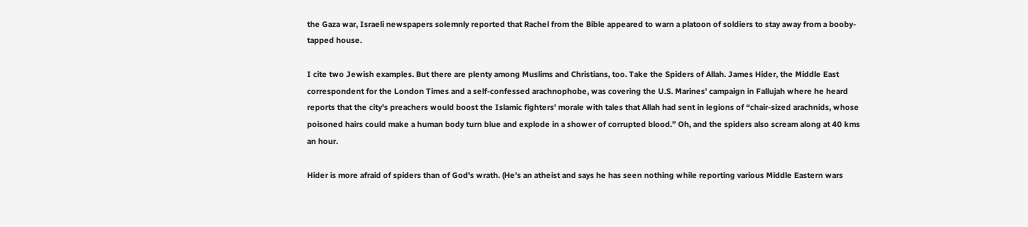the Gaza war, Israeli newspapers solemnly reported that Rachel from the Bible appeared to warn a platoon of soldiers to stay away from a booby-tapped house.

I cite two Jewish examples. But there are plenty among Muslims and Christians, too. Take the Spiders of Allah. James Hider, the Middle East correspondent for the London Times and a self-confessed arachnophobe, was covering the U.S. Marines' campaign in Fallujah where he heard reports that the city's preachers would boost the Islamic fighters' morale with tales that Allah had sent in legions of “chair-sized arachnids, whose poisoned hairs could make a human body turn blue and explode in a shower of corrupted blood.” Oh, and the spiders also scream along at 40 kms an hour.

Hider is more afraid of spiders than of God's wrath. (He's an atheist and says he has seen nothing while reporting various Middle Eastern wars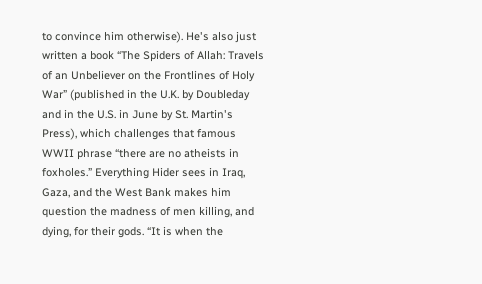to convince him otherwise). He's also just written a book “The Spiders of Allah: Travels of an Unbeliever on the Frontlines of Holy War” (published in the U.K. by Doubleday and in the U.S. in June by St. Martin's Press), which challenges that famous WWII phrase “there are no atheists in foxholes.” Everything Hider sees in Iraq, Gaza, and the West Bank makes him question the madness of men killing, and dying, for their gods. “It is when the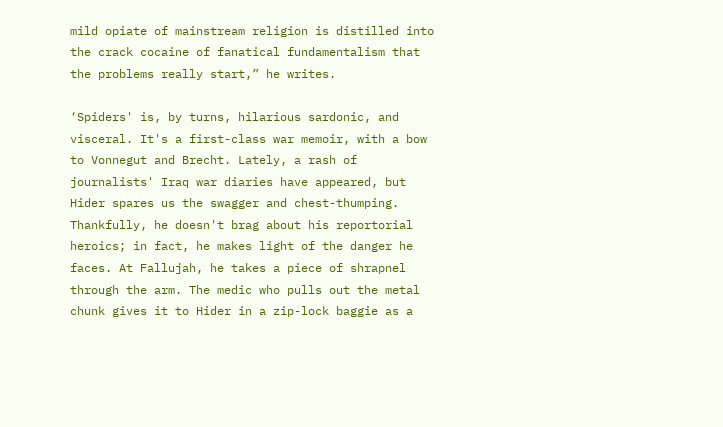mild opiate of mainstream religion is distilled into the crack cocaine of fanatical fundamentalism that the problems really start,” he writes.

‘Spiders' is, by turns, hilarious sardonic, and visceral. It's a first-class war memoir, with a bow to Vonnegut and Brecht. Lately, a rash of journalists' Iraq war diaries have appeared, but Hider spares us the swagger and chest-thumping. Thankfully, he doesn't brag about his reportorial heroics; in fact, he makes light of the danger he faces. At Fallujah, he takes a piece of shrapnel through the arm. The medic who pulls out the metal chunk gives it to Hider in a zip-lock baggie as a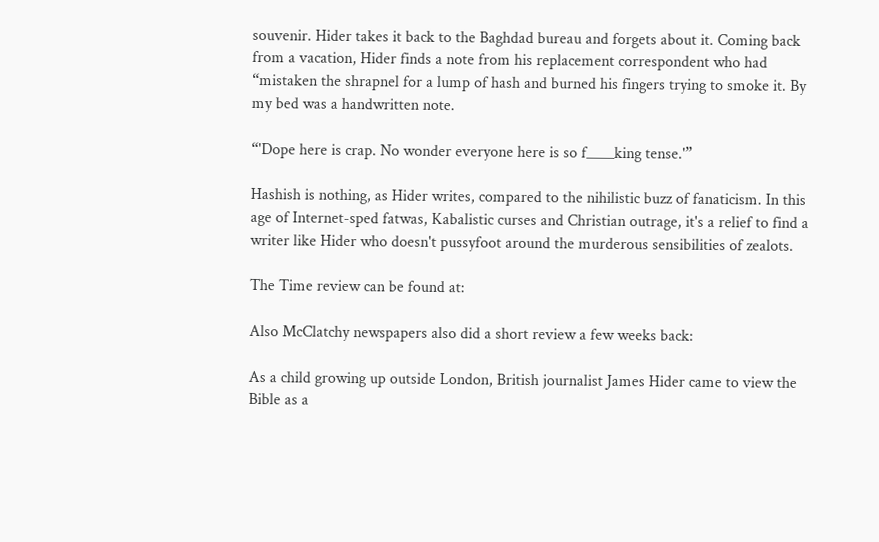souvenir. Hider takes it back to the Baghdad bureau and forgets about it. Coming back from a vacation, Hider finds a note from his replacement correspondent who had “mistaken the shrapnel for a lump of hash and burned his fingers trying to smoke it. By my bed was a handwritten note.

“'Dope here is crap. No wonder everyone here is so f____king tense.'”

Hashish is nothing, as Hider writes, compared to the nihilistic buzz of fanaticism. In this age of Internet-sped fatwas, Kabalistic curses and Christian outrage, it's a relief to find a writer like Hider who doesn't pussyfoot around the murderous sensibilities of zealots.

The Time review can be found at:

Also McClatchy newspapers also did a short review a few weeks back:

As a child growing up outside London, British journalist James Hider came to view the Bible as a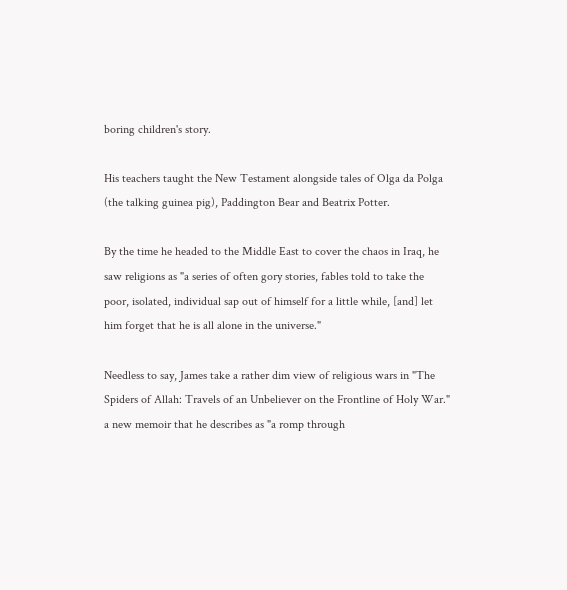boring children's story.

His teachers taught the New Testament alongside tales of Olga da Polga (the talking guinea pig), Paddington Bear and Beatrix Potter.

By the time he headed to the Middle East to cover the chaos in Iraq, he saw religions as "a series of often gory stories, fables told to take the poor, isolated, individual sap out of himself for a little while, [and] let him forget that he is all alone in the universe."

Needless to say, James take a rather dim view of religious wars in "The Spiders of Allah: Travels of an Unbeliever on the Frontline of Holy War." a new memoir that he describes as "a romp through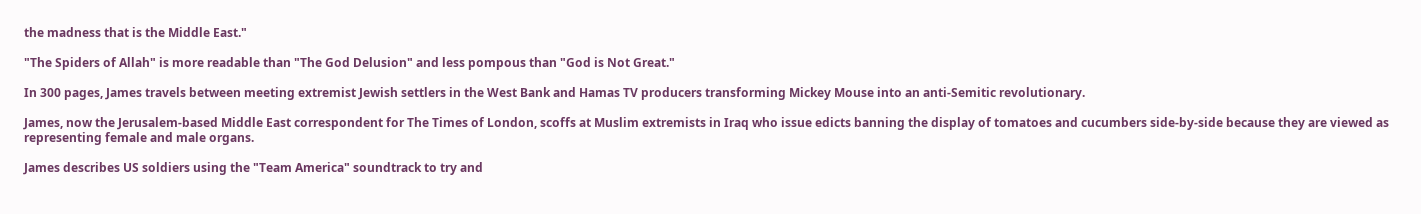the madness that is the Middle East."

"The Spiders of Allah" is more readable than "The God Delusion" and less pompous than "God is Not Great."

In 300 pages, James travels between meeting extremist Jewish settlers in the West Bank and Hamas TV producers transforming Mickey Mouse into an anti-Semitic revolutionary.

James, now the Jerusalem-based Middle East correspondent for The Times of London, scoffs at Muslim extremists in Iraq who issue edicts banning the display of tomatoes and cucumbers side-by-side because they are viewed as representing female and male organs.

James describes US soldiers using the "Team America" soundtrack to try and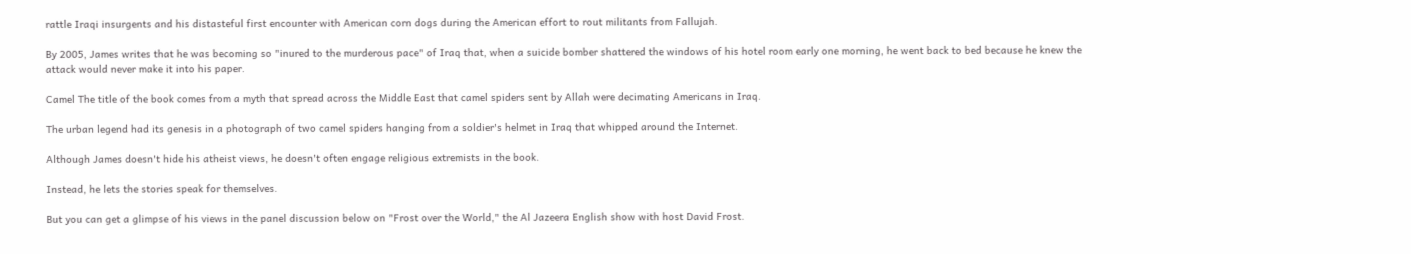rattle Iraqi insurgents and his distasteful first encounter with American corn dogs during the American effort to rout militants from Fallujah.

By 2005, James writes that he was becoming so "inured to the murderous pace" of Iraq that, when a suicide bomber shattered the windows of his hotel room early one morning, he went back to bed because he knew the attack would never make it into his paper.

Camel The title of the book comes from a myth that spread across the Middle East that camel spiders sent by Allah were decimating Americans in Iraq.

The urban legend had its genesis in a photograph of two camel spiders hanging from a soldier's helmet in Iraq that whipped around the Internet.

Although James doesn't hide his atheist views, he doesn't often engage religious extremists in the book.

Instead, he lets the stories speak for themselves.

But you can get a glimpse of his views in the panel discussion below on "Frost over the World," the Al Jazeera English show with host David Frost.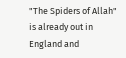"The Spiders of Allah" is already out in England and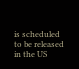is scheduled to be released in the US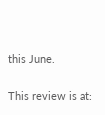this June.

This review is at: